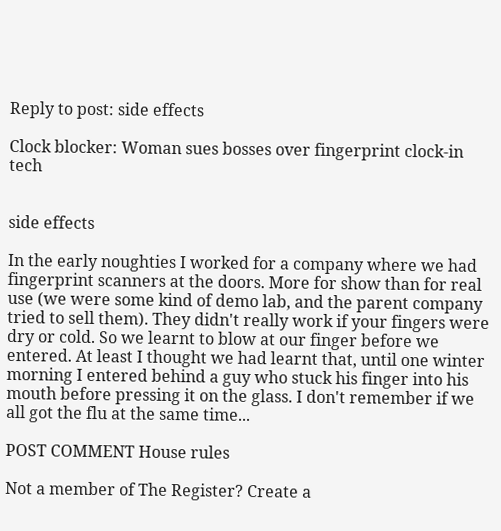Reply to post: side effects

Clock blocker: Woman sues bosses over fingerprint clock-in tech


side effects

In the early noughties I worked for a company where we had fingerprint scanners at the doors. More for show than for real use (we were some kind of demo lab, and the parent company tried to sell them). They didn't really work if your fingers were dry or cold. So we learnt to blow at our finger before we entered. At least I thought we had learnt that, until one winter morning I entered behind a guy who stuck his finger into his mouth before pressing it on the glass. I don't remember if we all got the flu at the same time...

POST COMMENT House rules

Not a member of The Register? Create a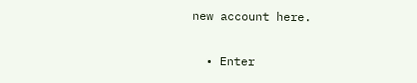new account here.

  • Enter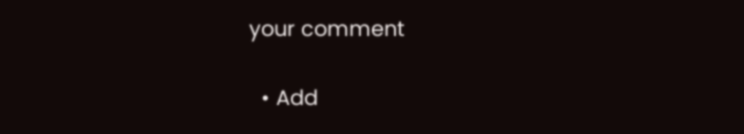your comment

  • Add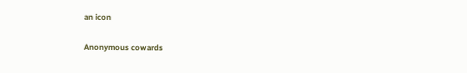an icon

Anonymous cowards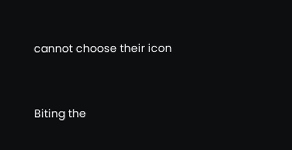cannot choose their icon


Biting the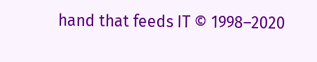hand that feeds IT © 1998–2020